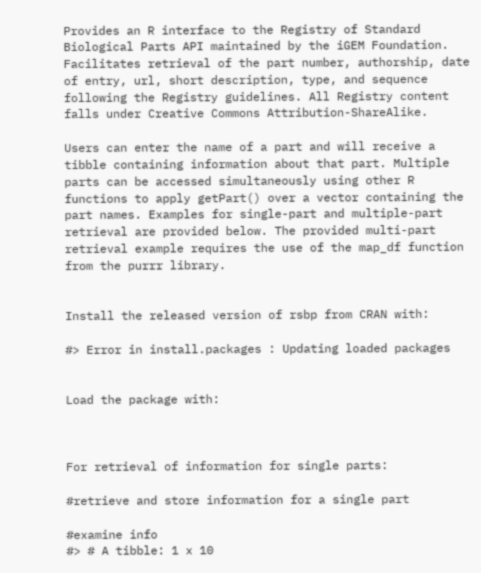Provides an R interface to the Registry of Standard Biological Parts API maintained by the iGEM Foundation. Facilitates retrieval of the part number, authorship, date of entry, url, short description, type, and sequence following the Registry guidelines. All Registry content falls under Creative Commons Attribution-ShareAlike.

Users can enter the name of a part and will receive a tibble containing information about that part. Multiple parts can be accessed simultaneously using other R functions to apply getPart() over a vector containing the part names. Examples for single-part and multiple-part retrieval are provided below. The provided multi-part retrieval example requires the use of the map_df function from the purrr library.


Install the released version of rsbp from CRAN with:

#> Error in install.packages : Updating loaded packages


Load the package with:



For retrieval of information for single parts:

#retrieve and store information for a single part

#examine info
#> # A tibble: 1 x 10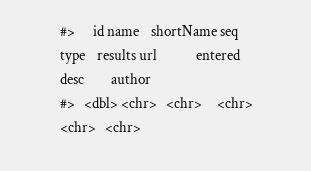#>      id name    shortName seq                     type    results url             entered    desc         author
#>   <dbl> <chr>   <chr>     <chr>                   <chr>   <chr>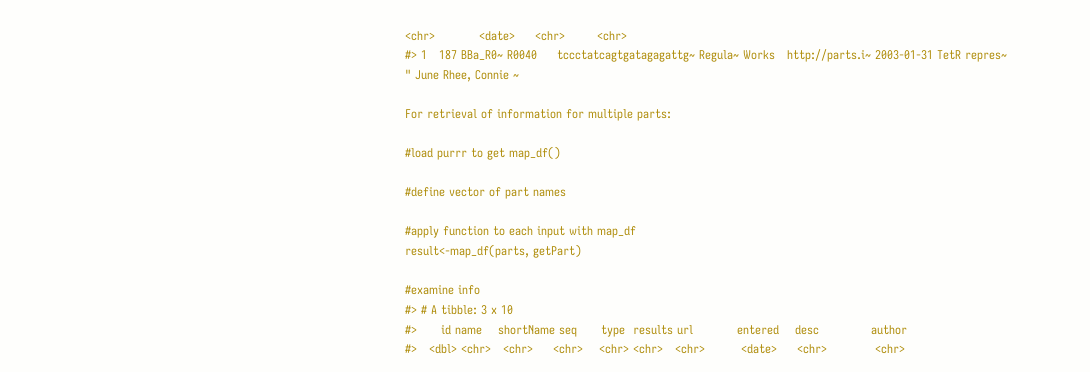<chr>           <date>     <chr>        <chr>
#> 1   187 BBa_R0~ R0040     tccctatcagtgatagagattg~ Regula~ Works   http://parts.i~ 2003-01-31 TetR repres~ " June Rhee, Connie ~

For retrieval of information for multiple parts:

#load purrr to get map_df()

#define vector of part names

#apply function to each input with map_df
result<-map_df(parts, getPart)

#examine info
#> # A tibble: 3 x 10
#>      id name    shortName seq      type  results url           entered    desc             author
#>   <dbl> <chr>   <chr>     <chr>    <chr> <chr>   <chr>         <date>     <chr>            <chr>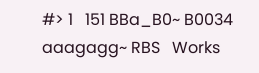#> 1   151 BBa_B0~ B0034     aaagagg~ RBS   Works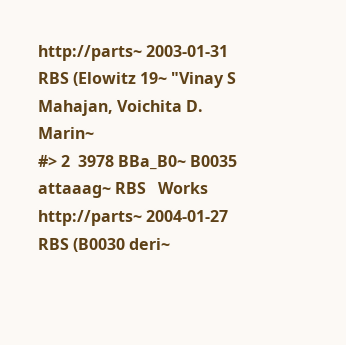http://parts~ 2003-01-31 RBS (Elowitz 19~ "Vinay S Mahajan, Voichita D. Marin~
#> 2  3978 BBa_B0~ B0035     attaaag~ RBS   Works   http://parts~ 2004-01-27 RBS (B0030 deri~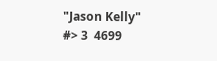"Jason Kelly"
#> 3  4699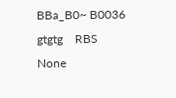BBa_B0~ B0036     gtgtg    RBS   None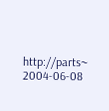http://parts~ 2004-06-08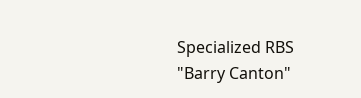Specialized RBS  "Barry Canton"